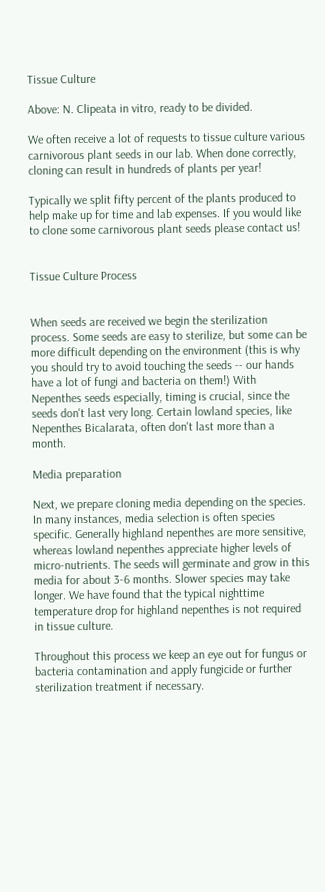Tissue Culture

Above: N. Clipeata in vitro, ready to be divided.

We often receive a lot of requests to tissue culture various carnivorous plant seeds in our lab. When done correctly, cloning can result in hundreds of plants per year!

Typically we split fifty percent of the plants produced to help make up for time and lab expenses. If you would like to clone some carnivorous plant seeds please contact us!


Tissue Culture Process


When seeds are received we begin the sterilization process. Some seeds are easy to sterilize, but some can be more difficult depending on the environment (this is why you should try to avoid touching the seeds -- our hands have a lot of fungi and bacteria on them!) With Nepenthes seeds especially, timing is crucial, since the seeds don't last very long. Certain lowland species, like Nepenthes Bicalarata, often don't last more than a month.

Media preparation

Next, we prepare cloning media depending on the species. In many instances, media selection is often species specific. Generally highland nepenthes are more sensitive, whereas lowland nepenthes appreciate higher levels of micro-nutrients. The seeds will germinate and grow in this media for about 3-6 months. Slower species may take longer. We have found that the typical nighttime temperature drop for highland nepenthes is not required in tissue culture.

Throughout this process we keep an eye out for fungus or bacteria contamination and apply fungicide or further sterilization treatment if necessary.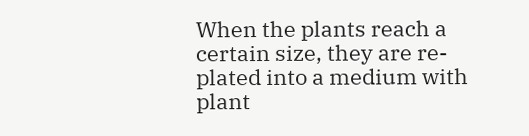When the plants reach a certain size, they are re-plated into a medium with plant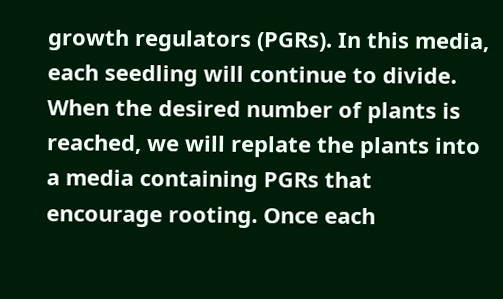growth regulators (PGRs). In this media, each seedling will continue to divide. When the desired number of plants is reached, we will replate the plants into a media containing PGRs that encourage rooting. Once each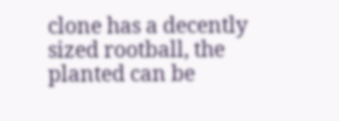clone has a decently sized rootball, the planted can be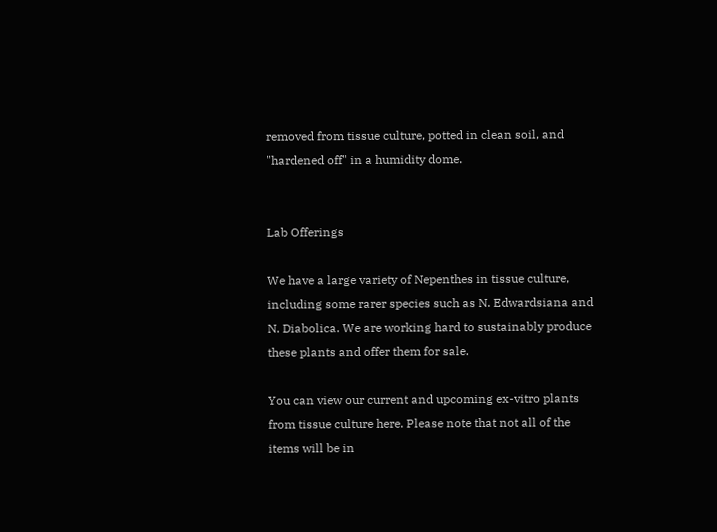removed from tissue culture, potted in clean soil, and "hardened off" in a humidity dome.


Lab Offerings

We have a large variety of Nepenthes in tissue culture, including some rarer species such as N. Edwardsiana and N. Diabolica. We are working hard to sustainably produce these plants and offer them for sale.

You can view our current and upcoming ex-vitro plants from tissue culture here. Please note that not all of the items will be in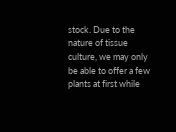stock. Due to the nature of tissue culture, we may only be able to offer a few plants at first while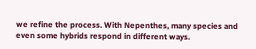we refine the process. With Nepenthes, many species and even some hybrids respond in different ways.